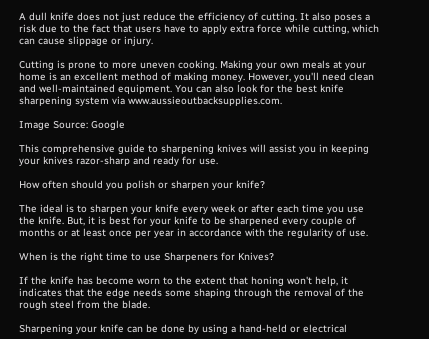A dull knife does not just reduce the efficiency of cutting. It also poses a risk due to the fact that users have to apply extra force while cutting, which can cause slippage or injury.

Cutting is prone to more uneven cooking. Making your own meals at your home is an excellent method of making money. However, you'll need clean and well-maintained equipment. You can also look for the best knife sharpening system via www.aussieoutbacksupplies.com.

Image Source: Google

This comprehensive guide to sharpening knives will assist you in keeping your knives razor-sharp and ready for use.

How often should you polish or sharpen your knife?

The ideal is to sharpen your knife every week or after each time you use the knife. But, it is best for your knife to be sharpened every couple of months or at least once per year in accordance with the regularity of use.

When is the right time to use Sharpeners for Knives?

If the knife has become worn to the extent that honing won't help, it indicates that the edge needs some shaping through the removal of the rough steel from the blade.

Sharpening your knife can be done by using a hand-held or electrical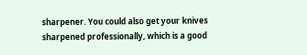sharpener. You could also get your knives sharpened professionally, which is a good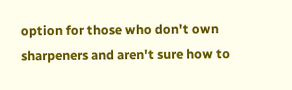option for those who don't own sharpeners and aren't sure how to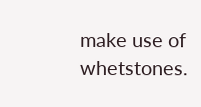make use of whetstones.